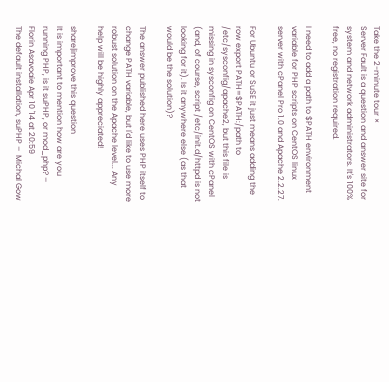Take the 2-minute tour ×
Server Fault is a question and answer site for system and network administrators. It's 100% free, no registration required.

I need to add a path to $PATH environment variable for PHP scripts on CentOS linux server with cPanel Pro 1.0 and Apache 2.2.27.

For Ubuntu or SuSE it just means adding the row export PATH=$PATH:/path to /etc/sysconfig/apache2, but this file is missing in sysconfig on CentOS with cPanel (and, of course, script /etc/init.d/httpd is not looking for it). Is it anywhere else (as that would be the solution)?

The answer published here uses PHP itself to change PATH variable, but I'd like to use more robust solution on the Apache level... Any help will be highly appreciated!

share|improve this question
It is important to mention how are you running PHP, is it suPHP, or mod_php? –  Florin Asavoaie Apr 10 '14 at 20:59
The default installation, suPHP –  Michal Gow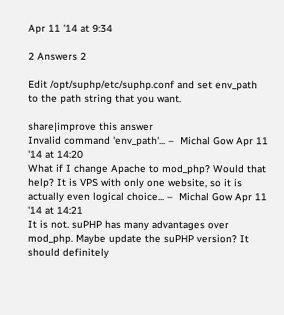Apr 11 '14 at 9:34

2 Answers 2

Edit /opt/suphp/etc/suphp.conf and set env_path to the path string that you want.

share|improve this answer
Invalid command 'env_path'... –  Michal Gow Apr 11 '14 at 14:20
What if I change Apache to mod_php? Would that help? It is VPS with only one website, so it is actually even logical choice... –  Michal Gow Apr 11 '14 at 14:21
It is not. suPHP has many advantages over mod_php. Maybe update the suPHP version? It should definitely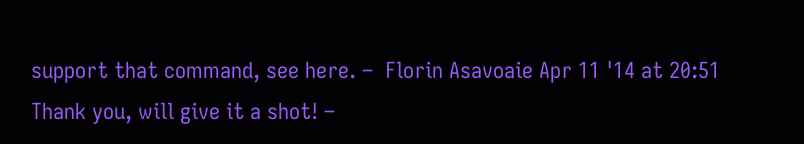support that command, see here. –  Florin Asavoaie Apr 11 '14 at 20:51
Thank you, will give it a shot! –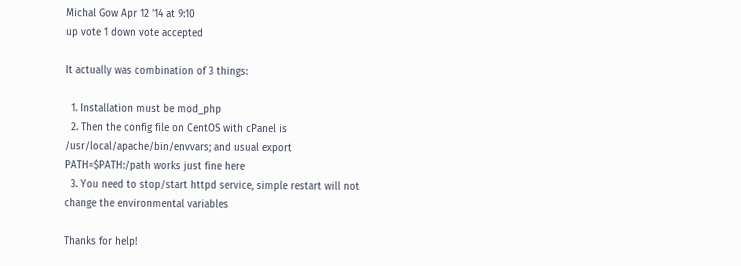Michal Gow Apr 12 '14 at 9:10
up vote 1 down vote accepted

It actually was combination of 3 things:

  1. Installation must be mod_php
  2. Then the config file on CentOS with cPanel is /usr/local/apache/bin/envvars; and usual export PATH=$PATH:/path works just fine here
  3. You need to stop/start httpd service, simple restart will not change the environmental variables

Thanks for help!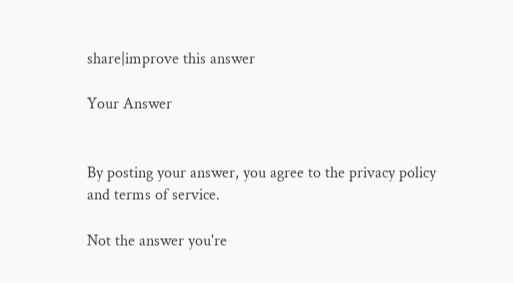share|improve this answer

Your Answer


By posting your answer, you agree to the privacy policy and terms of service.

Not the answer you're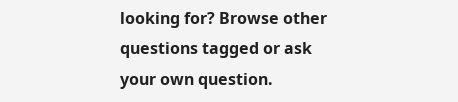looking for? Browse other questions tagged or ask your own question.